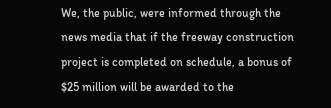We, the public, were informed through the news media that if the freeway construction project is completed on schedule, a bonus of $25 million will be awarded to the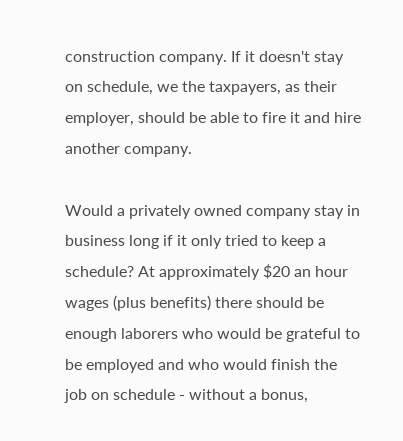construction company. If it doesn't stay on schedule, we the taxpayers, as their employer, should be able to fire it and hire another company.

Would a privately owned company stay in business long if it only tried to keep a schedule? At approximately $20 an hour wages (plus benefits) there should be enough laborers who would be grateful to be employed and who would finish the job on schedule - without a bonus,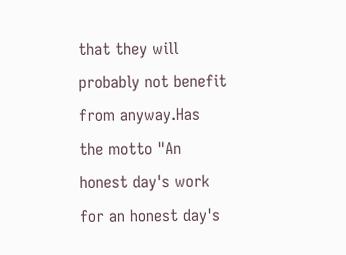that they will probably not benefit from anyway.Has the motto "An honest day's work for an honest day's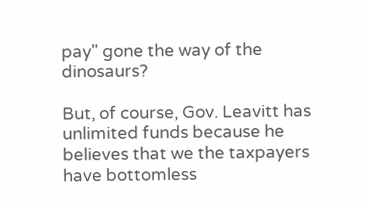pay" gone the way of the dinosaurs?

But, of course, Gov. Leavitt has unlimited funds because he believes that we the taxpayers have bottomless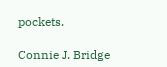pockets.

Connie J. Bridge